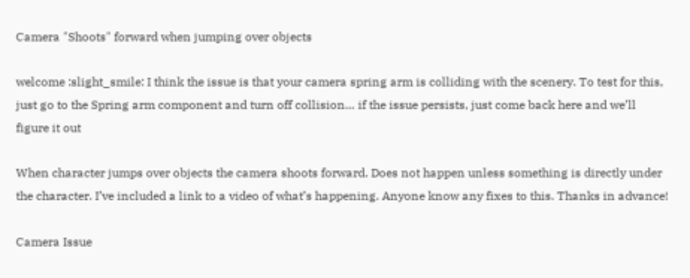Camera "Shoots" forward when jumping over objects

welcome :slight_smile: I think the issue is that your camera spring arm is colliding with the scenery. To test for this, just go to the Spring arm component and turn off collision… if the issue persists, just come back here and we’ll figure it out

When character jumps over objects the camera shoots forward. Does not happen unless something is directly under the character. I’ve included a link to a video of what’s happening. Anyone know any fixes to this. Thanks in advance!

Camera Issue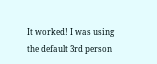It worked! I was using the default 3rd person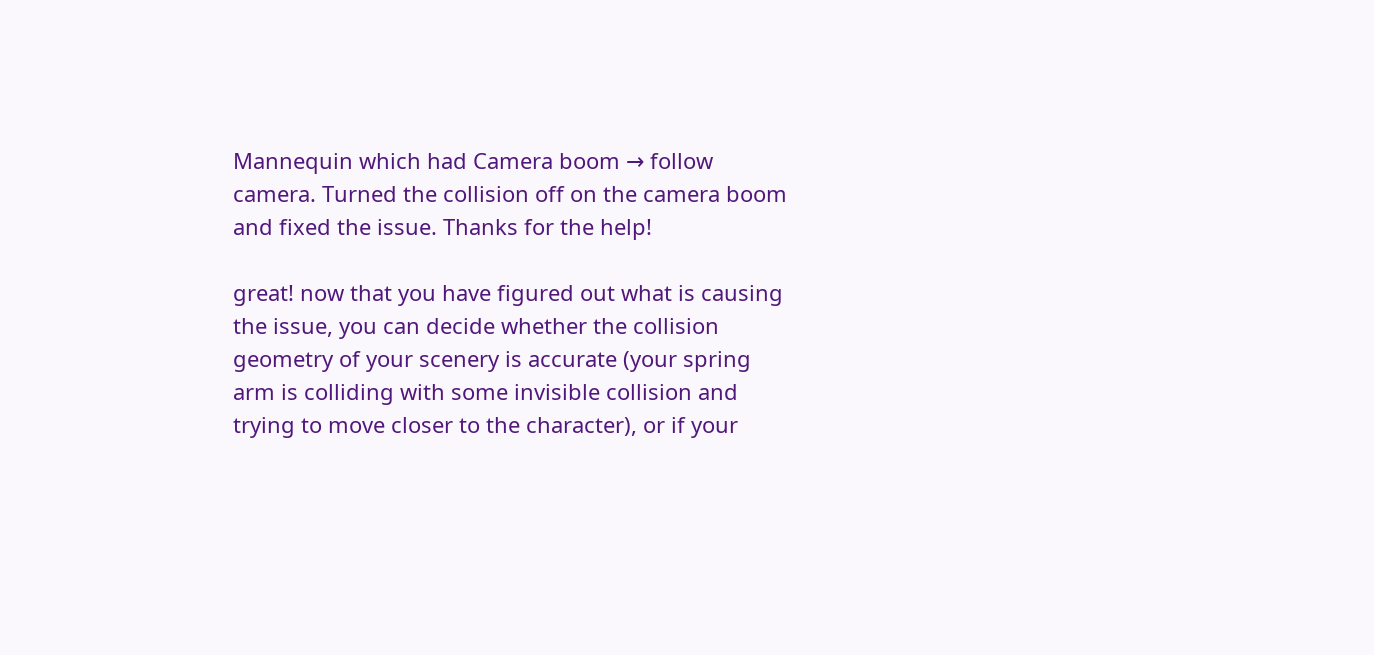Mannequin which had Camera boom → follow camera. Turned the collision off on the camera boom and fixed the issue. Thanks for the help!

great! now that you have figured out what is causing the issue, you can decide whether the collision geometry of your scenery is accurate (your spring arm is colliding with some invisible collision and trying to move closer to the character), or if your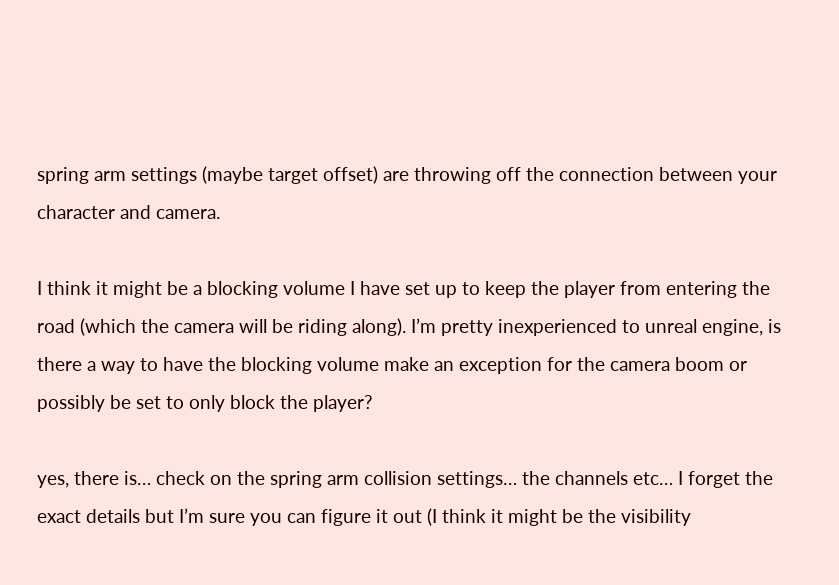spring arm settings (maybe target offset) are throwing off the connection between your character and camera.

I think it might be a blocking volume I have set up to keep the player from entering the road (which the camera will be riding along). I’m pretty inexperienced to unreal engine, is there a way to have the blocking volume make an exception for the camera boom or possibly be set to only block the player?

yes, there is… check on the spring arm collision settings… the channels etc… I forget the exact details but I’m sure you can figure it out (I think it might be the visibility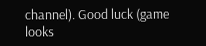channel). Good luck (game looks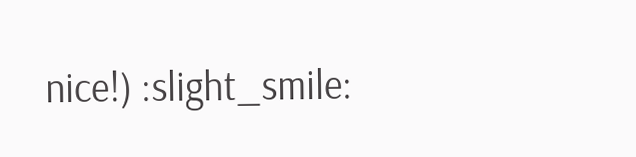nice!) :slight_smile: